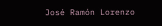José Ramón Lorenzo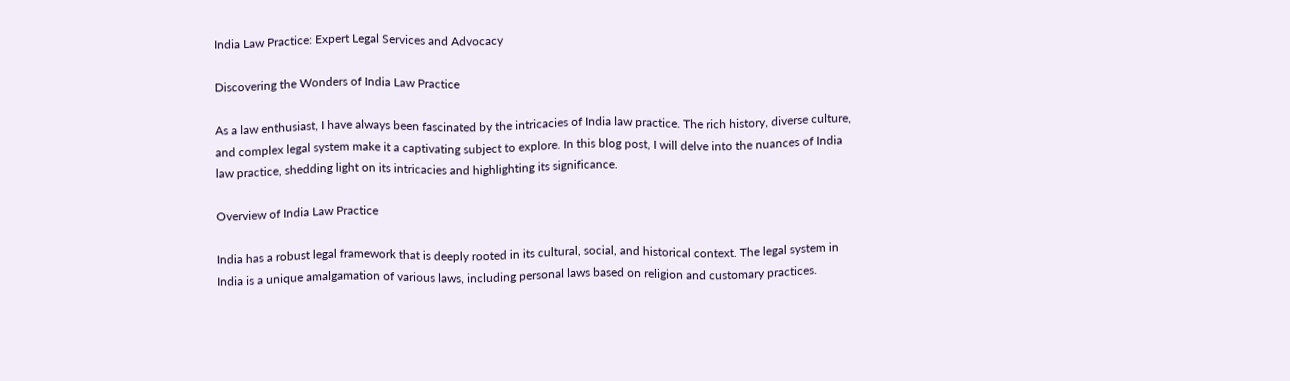India Law Practice: Expert Legal Services and Advocacy

Discovering the Wonders of India Law Practice

As a law enthusiast, I have always been fascinated by the intricacies of India law practice. The rich history, diverse culture, and complex legal system make it a captivating subject to explore. In this blog post, I will delve into the nuances of India law practice, shedding light on its intricacies and highlighting its significance.

Overview of India Law Practice

India has a robust legal framework that is deeply rooted in its cultural, social, and historical context. The legal system in India is a unique amalgamation of various laws, including personal laws based on religion and customary practices.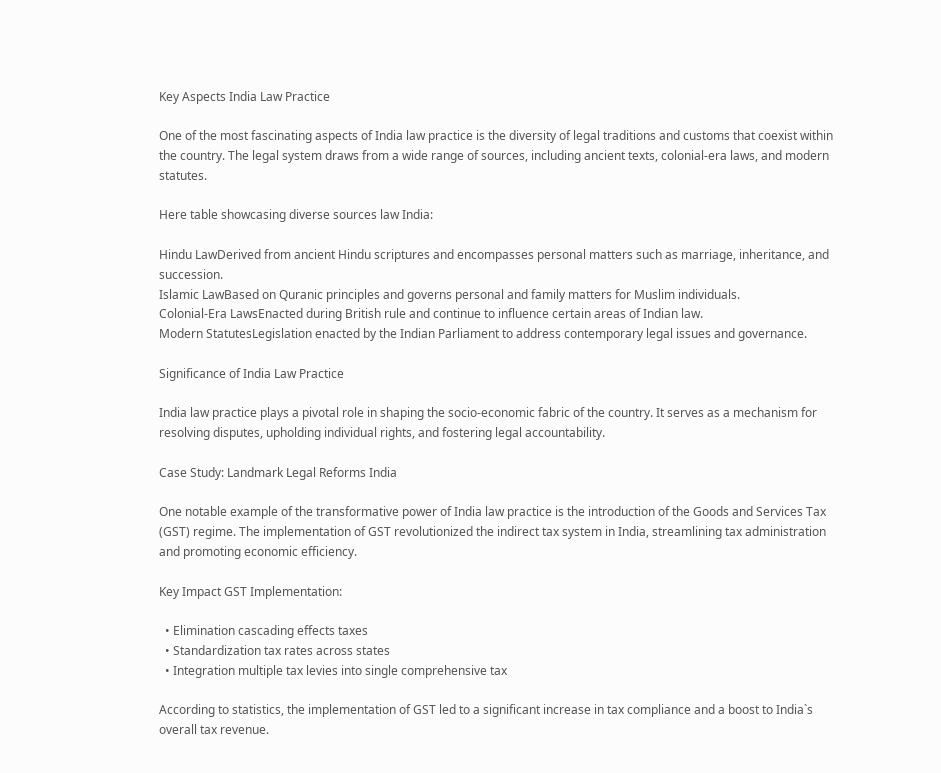Key Aspects India Law Practice

One of the most fascinating aspects of India law practice is the diversity of legal traditions and customs that coexist within the country. The legal system draws from a wide range of sources, including ancient texts, colonial-era laws, and modern statutes.

Here table showcasing diverse sources law India:

Hindu LawDerived from ancient Hindu scriptures and encompasses personal matters such as marriage, inheritance, and succession.
Islamic LawBased on Quranic principles and governs personal and family matters for Muslim individuals.
Colonial-Era LawsEnacted during British rule and continue to influence certain areas of Indian law.
Modern StatutesLegislation enacted by the Indian Parliament to address contemporary legal issues and governance.

Significance of India Law Practice

India law practice plays a pivotal role in shaping the socio-economic fabric of the country. It serves as a mechanism for resolving disputes, upholding individual rights, and fostering legal accountability.

Case Study: Landmark Legal Reforms India

One notable example of the transformative power of India law practice is the introduction of the Goods and Services Tax (GST) regime. The implementation of GST revolutionized the indirect tax system in India, streamlining tax administration and promoting economic efficiency.

Key Impact GST Implementation:

  • Elimination cascading effects taxes
  • Standardization tax rates across states
  • Integration multiple tax levies into single comprehensive tax

According to statistics, the implementation of GST led to a significant increase in tax compliance and a boost to India`s overall tax revenue.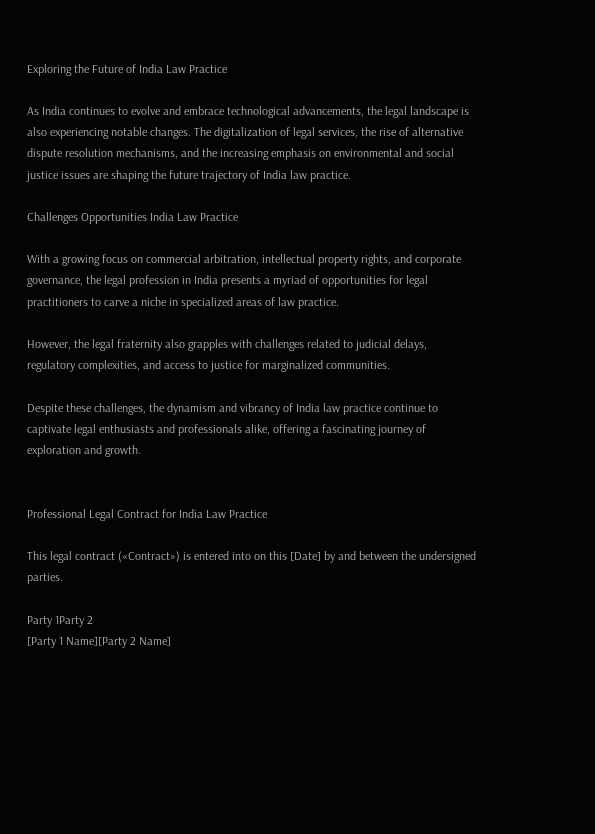Exploring the Future of India Law Practice

As India continues to evolve and embrace technological advancements, the legal landscape is also experiencing notable changes. The digitalization of legal services, the rise of alternative dispute resolution mechanisms, and the increasing emphasis on environmental and social justice issues are shaping the future trajectory of India law practice.

Challenges Opportunities India Law Practice

With a growing focus on commercial arbitration, intellectual property rights, and corporate governance, the legal profession in India presents a myriad of opportunities for legal practitioners to carve a niche in specialized areas of law practice.

However, the legal fraternity also grapples with challenges related to judicial delays, regulatory complexities, and access to justice for marginalized communities.

Despite these challenges, the dynamism and vibrancy of India law practice continue to captivate legal enthusiasts and professionals alike, offering a fascinating journey of exploration and growth.


Professional Legal Contract for India Law Practice

This legal contract («Contract») is entered into on this [Date] by and between the undersigned parties.

Party 1Party 2
[Party 1 Name][Party 2 Name]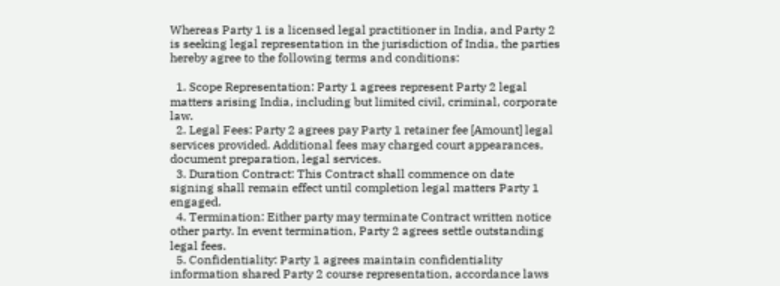Whereas Party 1 is a licensed legal practitioner in India, and Party 2 is seeking legal representation in the jurisdiction of India, the parties hereby agree to the following terms and conditions:

  1. Scope Representation: Party 1 agrees represent Party 2 legal matters arising India, including but limited civil, criminal, corporate law.
  2. Legal Fees: Party 2 agrees pay Party 1 retainer fee [Amount] legal services provided. Additional fees may charged court appearances, document preparation, legal services.
  3. Duration Contract: This Contract shall commence on date signing shall remain effect until completion legal matters Party 1 engaged.
  4. Termination: Either party may terminate Contract written notice other party. In event termination, Party 2 agrees settle outstanding legal fees.
  5. Confidentiality: Party 1 agrees maintain confidentiality information shared Party 2 course representation, accordance laws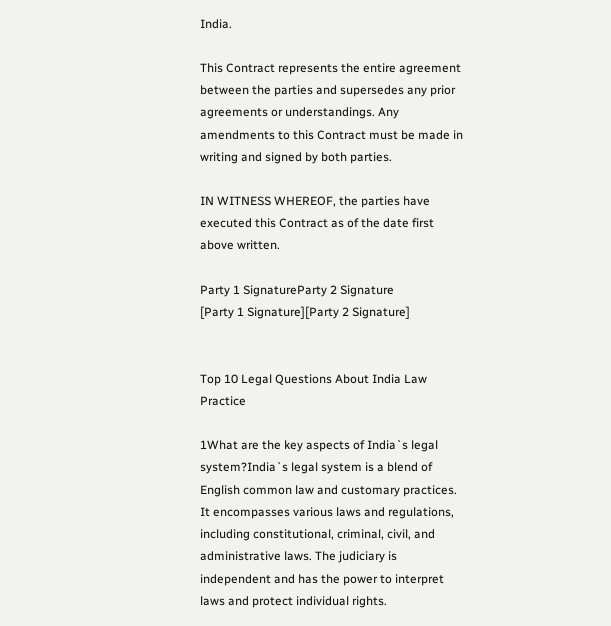India.

This Contract represents the entire agreement between the parties and supersedes any prior agreements or understandings. Any amendments to this Contract must be made in writing and signed by both parties.

IN WITNESS WHEREOF, the parties have executed this Contract as of the date first above written.

Party 1 SignatureParty 2 Signature
[Party 1 Signature][Party 2 Signature]


Top 10 Legal Questions About India Law Practice

1What are the key aspects of India`s legal system?India`s legal system is a blend of English common law and customary practices. It encompasses various laws and regulations, including constitutional, criminal, civil, and administrative laws. The judiciary is independent and has the power to interpret laws and protect individual rights.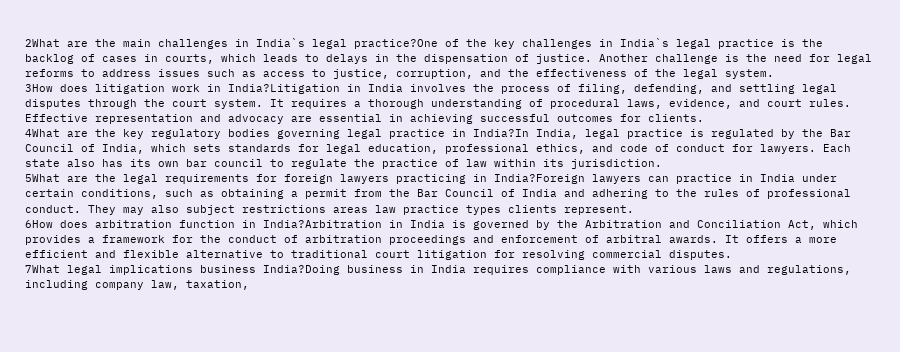2What are the main challenges in India`s legal practice?One of the key challenges in India`s legal practice is the backlog of cases in courts, which leads to delays in the dispensation of justice. Another challenge is the need for legal reforms to address issues such as access to justice, corruption, and the effectiveness of the legal system.
3How does litigation work in India?Litigation in India involves the process of filing, defending, and settling legal disputes through the court system. It requires a thorough understanding of procedural laws, evidence, and court rules. Effective representation and advocacy are essential in achieving successful outcomes for clients.
4What are the key regulatory bodies governing legal practice in India?In India, legal practice is regulated by the Bar Council of India, which sets standards for legal education, professional ethics, and code of conduct for lawyers. Each state also has its own bar council to regulate the practice of law within its jurisdiction.
5What are the legal requirements for foreign lawyers practicing in India?Foreign lawyers can practice in India under certain conditions, such as obtaining a permit from the Bar Council of India and adhering to the rules of professional conduct. They may also subject restrictions areas law practice types clients represent.
6How does arbitration function in India?Arbitration in India is governed by the Arbitration and Conciliation Act, which provides a framework for the conduct of arbitration proceedings and enforcement of arbitral awards. It offers a more efficient and flexible alternative to traditional court litigation for resolving commercial disputes.
7What legal implications business India?Doing business in India requires compliance with various laws and regulations, including company law, taxation,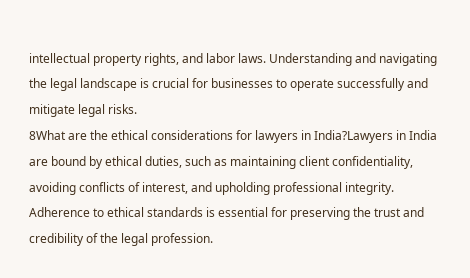intellectual property rights, and labor laws. Understanding and navigating the legal landscape is crucial for businesses to operate successfully and mitigate legal risks.
8What are the ethical considerations for lawyers in India?Lawyers in India are bound by ethical duties, such as maintaining client confidentiality, avoiding conflicts of interest, and upholding professional integrity. Adherence to ethical standards is essential for preserving the trust and credibility of the legal profession.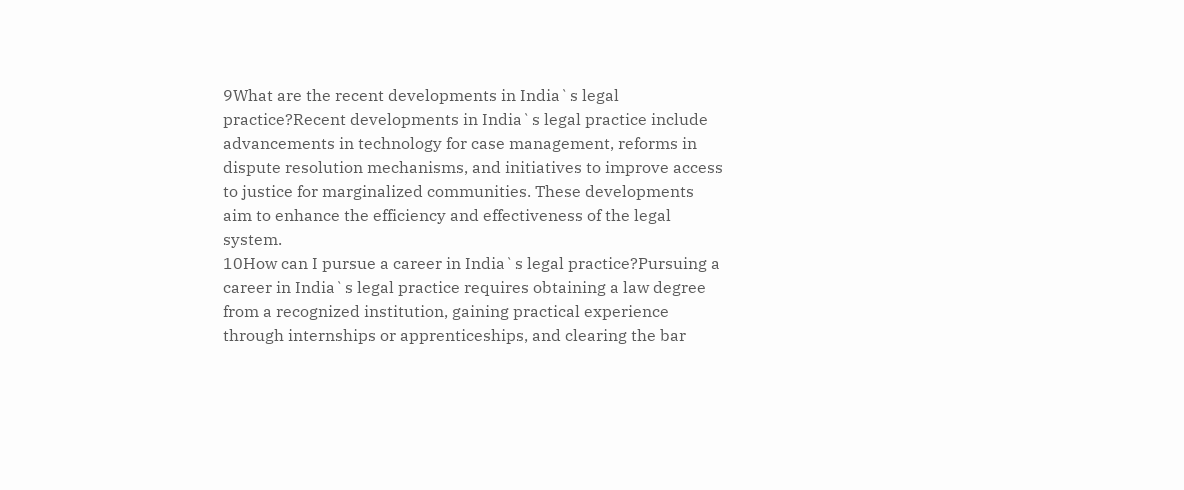9What are the recent developments in India`s legal practice?Recent developments in India`s legal practice include advancements in technology for case management, reforms in dispute resolution mechanisms, and initiatives to improve access to justice for marginalized communities. These developments aim to enhance the efficiency and effectiveness of the legal system.
10How can I pursue a career in India`s legal practice?Pursuing a career in India`s legal practice requires obtaining a law degree from a recognized institution, gaining practical experience through internships or apprenticeships, and clearing the bar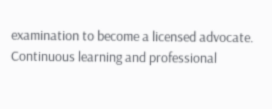examination to become a licensed advocate. Continuous learning and professional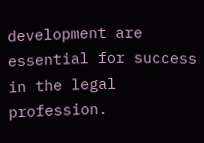development are essential for success in the legal profession.